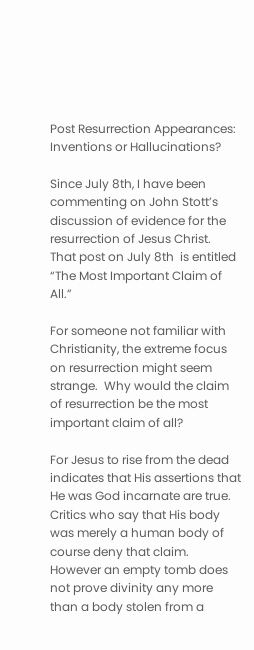Post Resurrection Appearances: Inventions or Hallucinations?

Since July 8th, I have been commenting on John Stott’s discussion of evidence for the resurrection of Jesus Christ.  That post on July 8th  is entitled “The Most Important Claim of All.”

For someone not familiar with Christianity, the extreme focus on resurrection might seem strange.  Why would the claim of resurrection be the most important claim of all?

For Jesus to rise from the dead indicates that His assertions that He was God incarnate are true.  Critics who say that His body was merely a human body of course deny that claim.  However an empty tomb does not prove divinity any more than a body stolen from a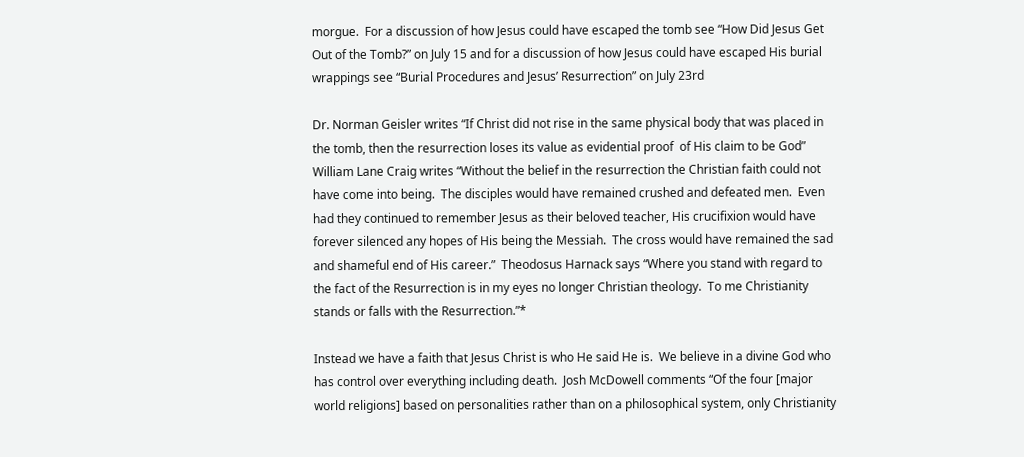morgue.  For a discussion of how Jesus could have escaped the tomb see “How Did Jesus Get Out of the Tomb?” on July 15 and for a discussion of how Jesus could have escaped His burial wrappings see “Burial Procedures and Jesus’ Resurrection” on July 23rd

Dr. Norman Geisler writes “If Christ did not rise in the same physical body that was placed in the tomb, then the resurrection loses its value as evidential proof  of His claim to be God”   William Lane Craig writes “Without the belief in the resurrection the Christian faith could not have come into being.  The disciples would have remained crushed and defeated men.  Even had they continued to remember Jesus as their beloved teacher, His crucifixion would have forever silenced any hopes of His being the Messiah.  The cross would have remained the sad and shameful end of His career.”  Theodosus Harnack says “Where you stand with regard to the fact of the Resurrection is in my eyes no longer Christian theology.  To me Christianity stands or falls with the Resurrection.”*

Instead we have a faith that Jesus Christ is who He said He is.  We believe in a divine God who has control over everything including death.  Josh McDowell comments “Of the four [major world religions] based on personalities rather than on a philosophical system, only Christianity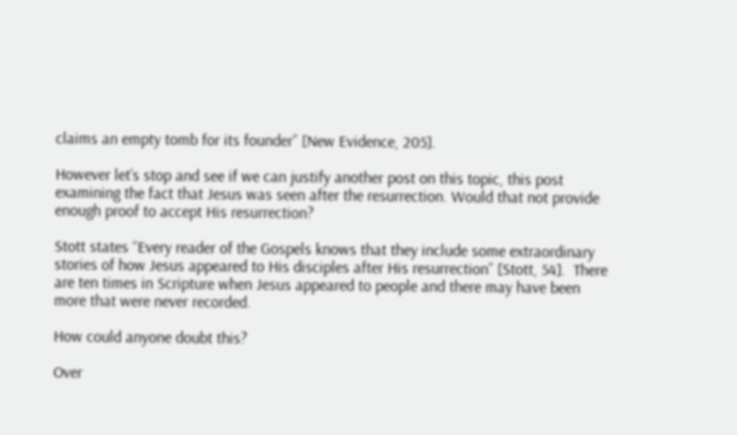claims an empty tomb for its founder” [New Evidence, 205].

However let’s stop and see if we can justify another post on this topic, this post examining the fact that Jesus was seen after the resurrection. Would that not provide enough proof to accept His resurrection?

Stott states “Every reader of the Gospels knows that they include some extraordinary stories of how Jesus appeared to His disciples after His resurrection” [Stott, 54].  There are ten times in Scripture when Jesus appeared to people and there may have been more that were never recorded.

How could anyone doubt this?

Over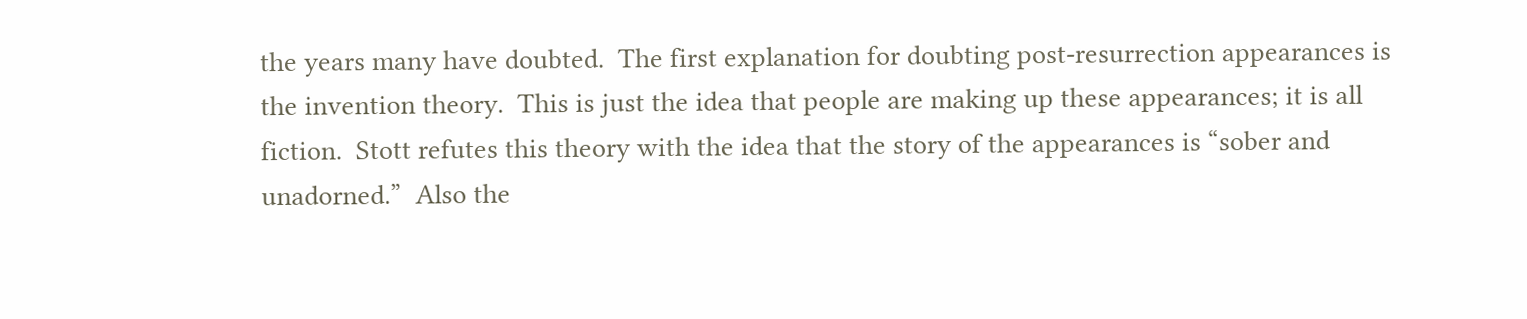the years many have doubted.  The first explanation for doubting post-resurrection appearances is the invention theory.  This is just the idea that people are making up these appearances; it is all fiction.  Stott refutes this theory with the idea that the story of the appearances is “sober and unadorned.”  Also the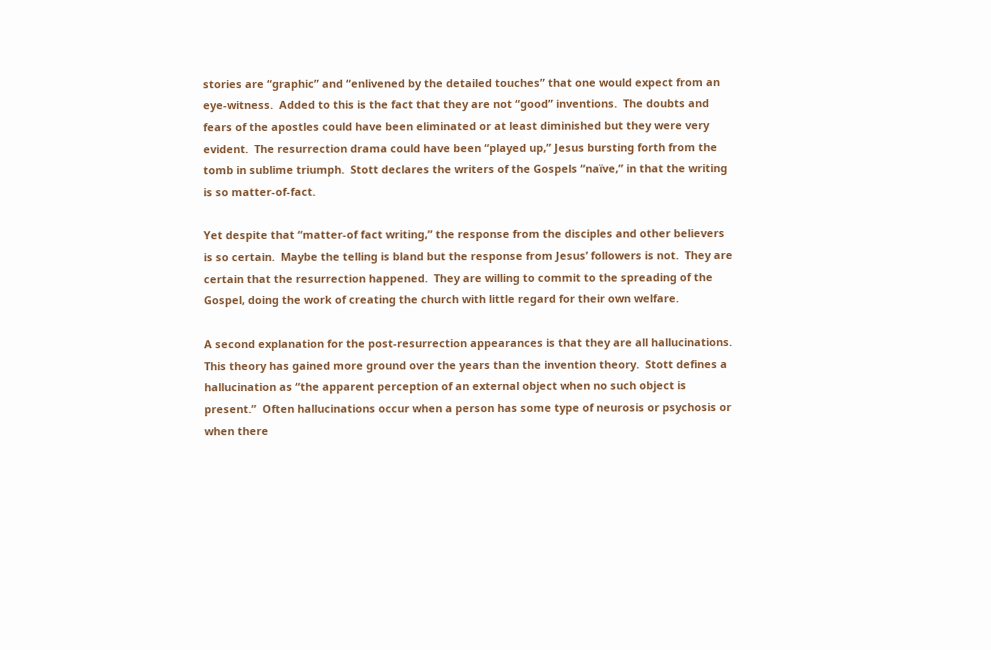stories are “graphic” and “enlivened by the detailed touches” that one would expect from an eye-witness.  Added to this is the fact that they are not “good” inventions.  The doubts and fears of the apostles could have been eliminated or at least diminished but they were very evident.  The resurrection drama could have been “played up,” Jesus bursting forth from the tomb in sublime triumph.  Stott declares the writers of the Gospels “naïve,” in that the writing is so matter-of-fact.

Yet despite that “matter-of fact writing,” the response from the disciples and other believers is so certain.  Maybe the telling is bland but the response from Jesus’ followers is not.  They are certain that the resurrection happened.  They are willing to commit to the spreading of the Gospel, doing the work of creating the church with little regard for their own welfare.

A second explanation for the post-resurrection appearances is that they are all hallucinations.  This theory has gained more ground over the years than the invention theory.  Stott defines a hallucination as “the apparent perception of an external object when no such object is present.”  Often hallucinations occur when a person has some type of neurosis or psychosis or when there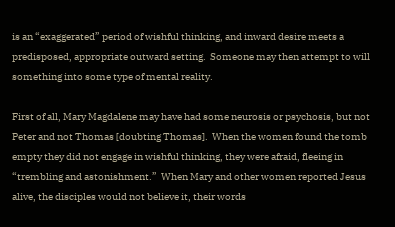is an “exaggerated” period of wishful thinking, and inward desire meets a predisposed, appropriate outward setting.  Someone may then attempt to will something into some type of mental reality.

First of all, Mary Magdalene may have had some neurosis or psychosis, but not Peter and not Thomas [doubting Thomas].  When the women found the tomb empty they did not engage in wishful thinking, they were afraid, fleeing in “trembling and astonishment.”  When Mary and other women reported Jesus alive, the disciples would not believe it, their words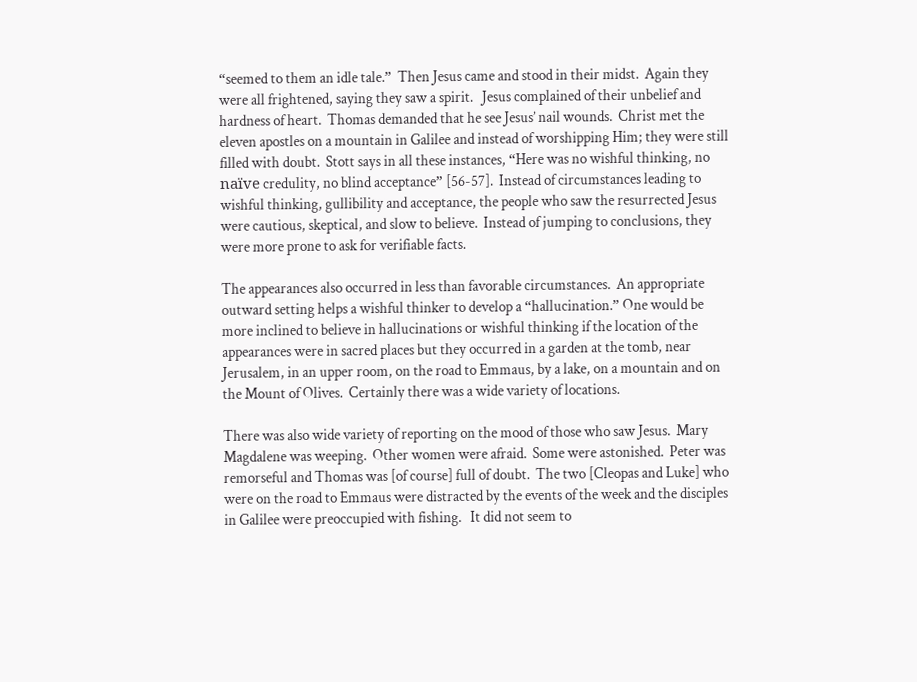“seemed to them an idle tale.”  Then Jesus came and stood in their midst.  Again they were all frightened, saying they saw a spirit.   Jesus complained of their unbelief and hardness of heart.  Thomas demanded that he see Jesus’ nail wounds.  Christ met the eleven apostles on a mountain in Galilee and instead of worshipping Him; they were still filled with doubt.  Stott says in all these instances, “Here was no wishful thinking, no naïve credulity, no blind acceptance” [56-57].  Instead of circumstances leading to wishful thinking, gullibility and acceptance, the people who saw the resurrected Jesus were cautious, skeptical, and slow to believe.  Instead of jumping to conclusions, they were more prone to ask for verifiable facts.

The appearances also occurred in less than favorable circumstances.  An appropriate outward setting helps a wishful thinker to develop a “hallucination.” One would be more inclined to believe in hallucinations or wishful thinking if the location of the appearances were in sacred places but they occurred in a garden at the tomb, near Jerusalem, in an upper room, on the road to Emmaus, by a lake, on a mountain and on the Mount of Olives.  Certainly there was a wide variety of locations.

There was also wide variety of reporting on the mood of those who saw Jesus.  Mary Magdalene was weeping.  Other women were afraid.  Some were astonished.  Peter was remorseful and Thomas was [of course] full of doubt.  The two [Cleopas and Luke] who were on the road to Emmaus were distracted by the events of the week and the disciples in Galilee were preoccupied with fishing.   It did not seem to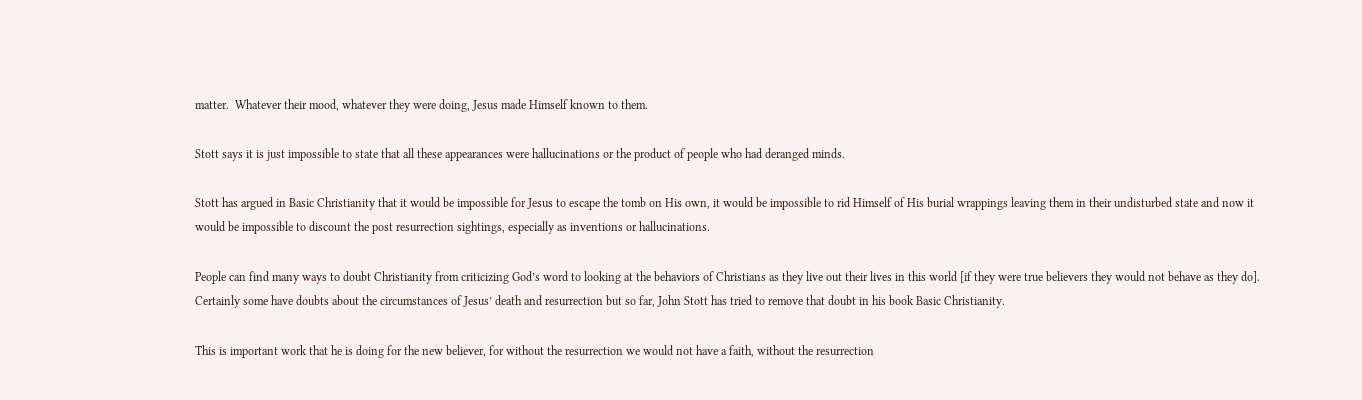matter.  Whatever their mood, whatever they were doing, Jesus made Himself known to them.

Stott says it is just impossible to state that all these appearances were hallucinations or the product of people who had deranged minds.

Stott has argued in Basic Christianity that it would be impossible for Jesus to escape the tomb on His own, it would be impossible to rid Himself of His burial wrappings leaving them in their undisturbed state and now it would be impossible to discount the post resurrection sightings, especially as inventions or hallucinations.

People can find many ways to doubt Christianity from criticizing God’s word to looking at the behaviors of Christians as they live out their lives in this world [if they were true believers they would not behave as they do].  Certainly some have doubts about the circumstances of Jesus’ death and resurrection but so far, John Stott has tried to remove that doubt in his book Basic Christianity.

This is important work that he is doing for the new believer, for without the resurrection we would not have a faith, without the resurrection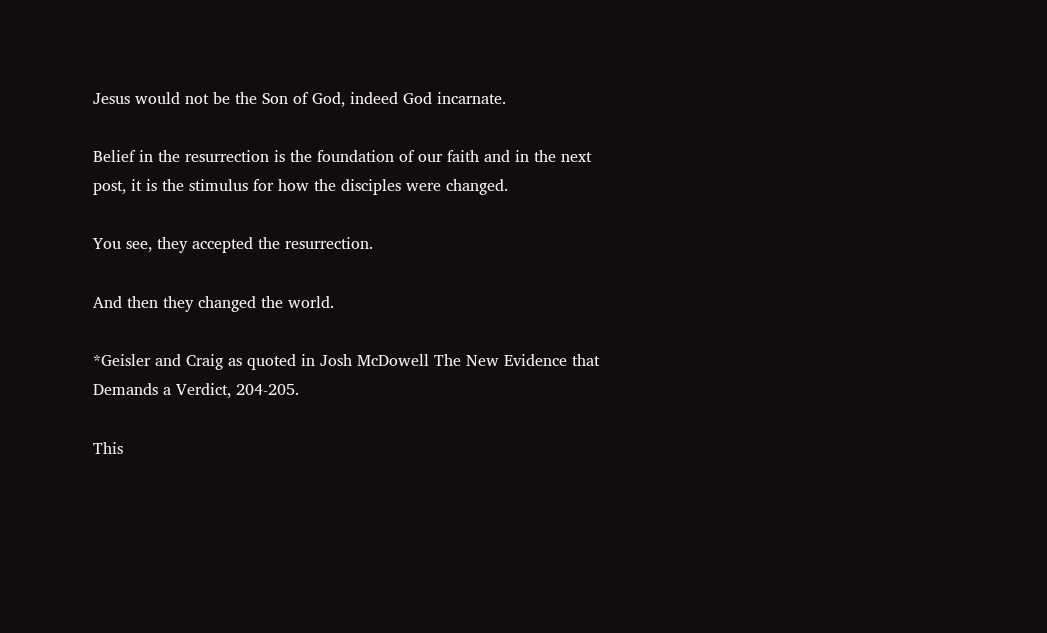Jesus would not be the Son of God, indeed God incarnate.

Belief in the resurrection is the foundation of our faith and in the next post, it is the stimulus for how the disciples were changed.

You see, they accepted the resurrection.

And then they changed the world.

*Geisler and Craig as quoted in Josh McDowell The New Evidence that Demands a Verdict, 204-205.

This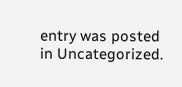entry was posted in Uncategorized.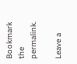Bookmark the permalink.

Leave a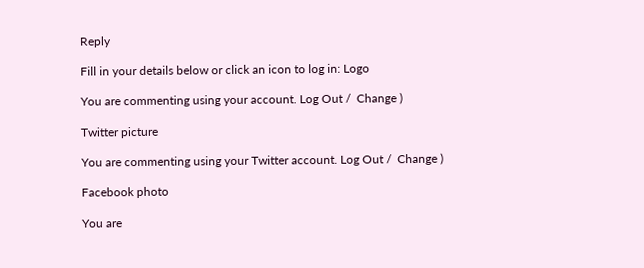Reply

Fill in your details below or click an icon to log in: Logo

You are commenting using your account. Log Out /  Change )

Twitter picture

You are commenting using your Twitter account. Log Out /  Change )

Facebook photo

You are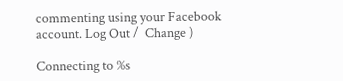commenting using your Facebook account. Log Out /  Change )

Connecting to %s